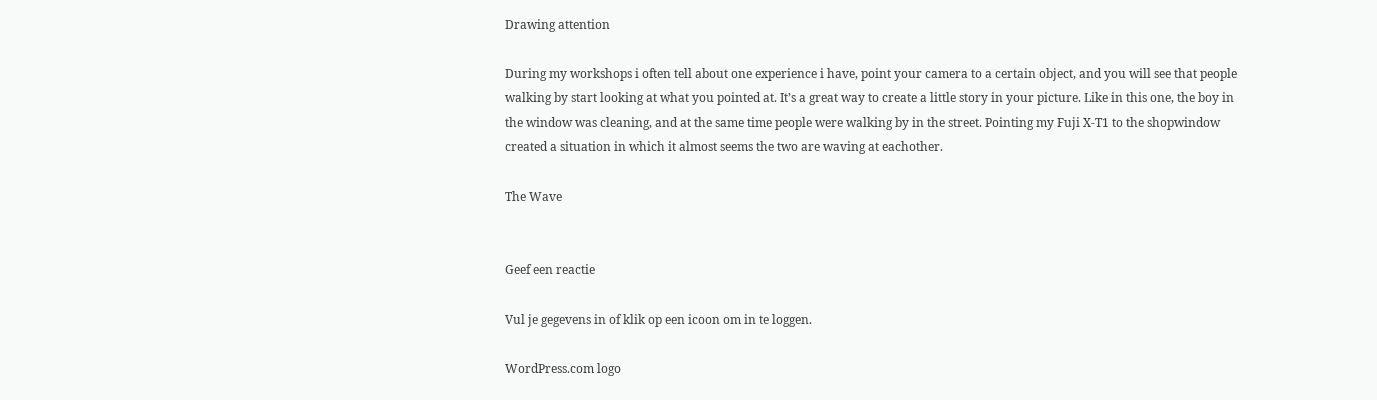Drawing attention

During my workshops i often tell about one experience i have, point your camera to a certain object, and you will see that people walking by start looking at what you pointed at. It’s a great way to create a little story in your picture. Like in this one, the boy in the window was cleaning, and at the same time people were walking by in the street. Pointing my Fuji X-T1 to the shopwindow created a situation in which it almost seems the two are waving at eachother.

The Wave


Geef een reactie

Vul je gegevens in of klik op een icoon om in te loggen.

WordPress.com logo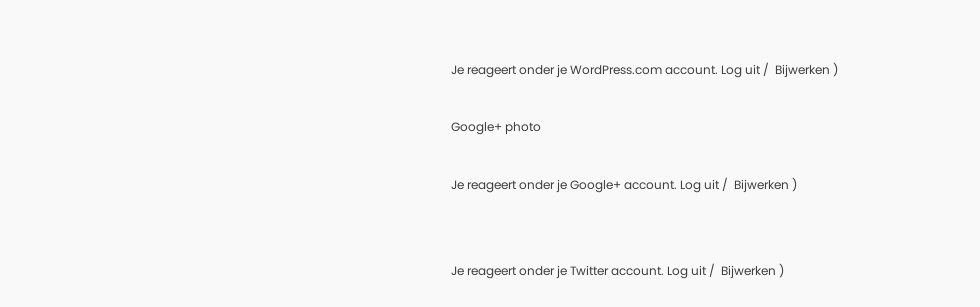Je reageert onder je WordPress.com account. Log uit /  Bijwerken )

Google+ photo

Je reageert onder je Google+ account. Log uit /  Bijwerken )


Je reageert onder je Twitter account. Log uit /  Bijwerken )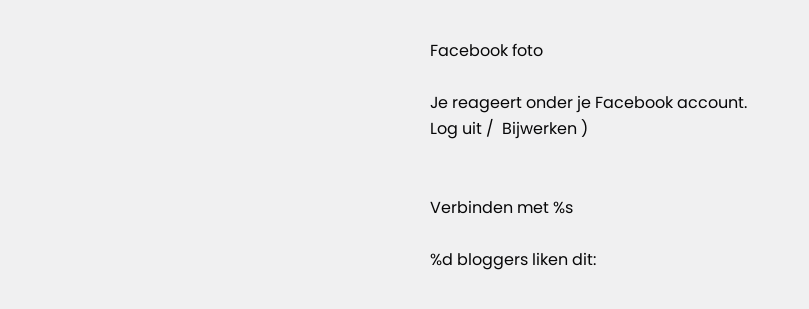Facebook foto

Je reageert onder je Facebook account. Log uit /  Bijwerken )


Verbinden met %s

%d bloggers liken dit: